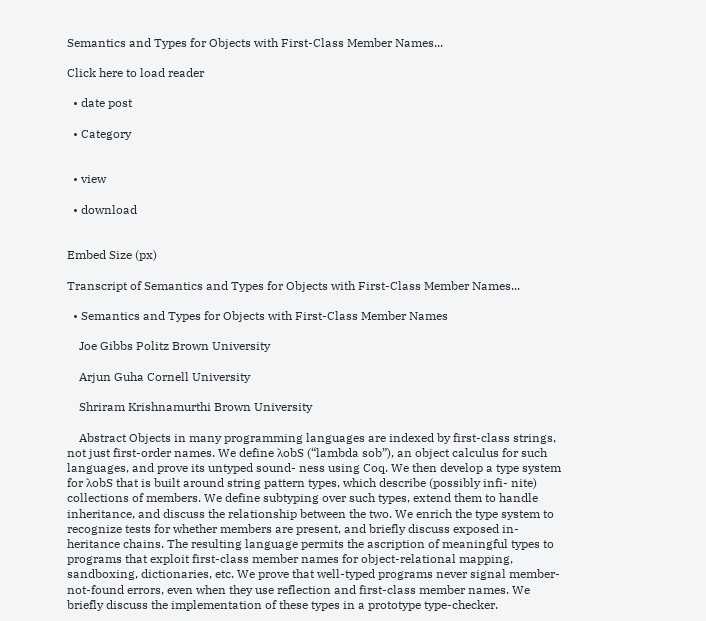Semantics and Types for Objects with First-Class Member Names...

Click here to load reader

  • date post

  • Category


  • view

  • download


Embed Size (px)

Transcript of Semantics and Types for Objects with First-Class Member Names...

  • Semantics and Types for Objects with First-Class Member Names

    Joe Gibbs Politz Brown University

    Arjun Guha Cornell University

    Shriram Krishnamurthi Brown University

    Abstract Objects in many programming languages are indexed by first-class strings, not just first-order names. We define λobS (“lambda sob”), an object calculus for such languages, and prove its untyped sound- ness using Coq. We then develop a type system for λobS that is built around string pattern types, which describe (possibly infi- nite) collections of members. We define subtyping over such types, extend them to handle inheritance, and discuss the relationship between the two. We enrich the type system to recognize tests for whether members are present, and briefly discuss exposed in- heritance chains. The resulting language permits the ascription of meaningful types to programs that exploit first-class member names for object-relational mapping, sandboxing, dictionaries, etc. We prove that well-typed programs never signal member-not-found errors, even when they use reflection and first-class member names. We briefly discuss the implementation of these types in a prototype type-checker.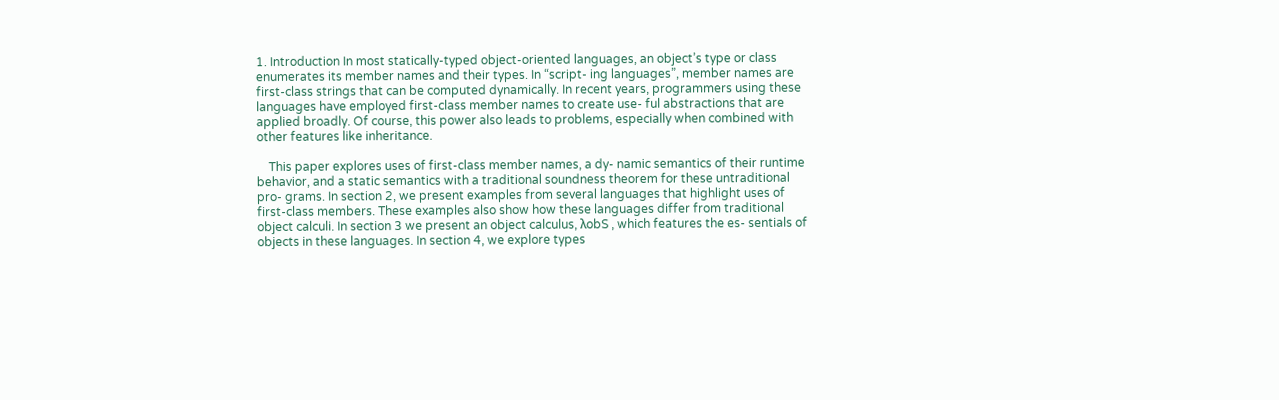1. Introduction In most statically-typed object-oriented languages, an object’s type or class enumerates its member names and their types. In “script- ing languages”, member names are first-class strings that can be computed dynamically. In recent years, programmers using these languages have employed first-class member names to create use- ful abstractions that are applied broadly. Of course, this power also leads to problems, especially when combined with other features like inheritance.

    This paper explores uses of first-class member names, a dy- namic semantics of their runtime behavior, and a static semantics with a traditional soundness theorem for these untraditional pro- grams. In section 2, we present examples from several languages that highlight uses of first-class members. These examples also show how these languages differ from traditional object calculi. In section 3 we present an object calculus, λobS , which features the es- sentials of objects in these languages. In section 4, we explore types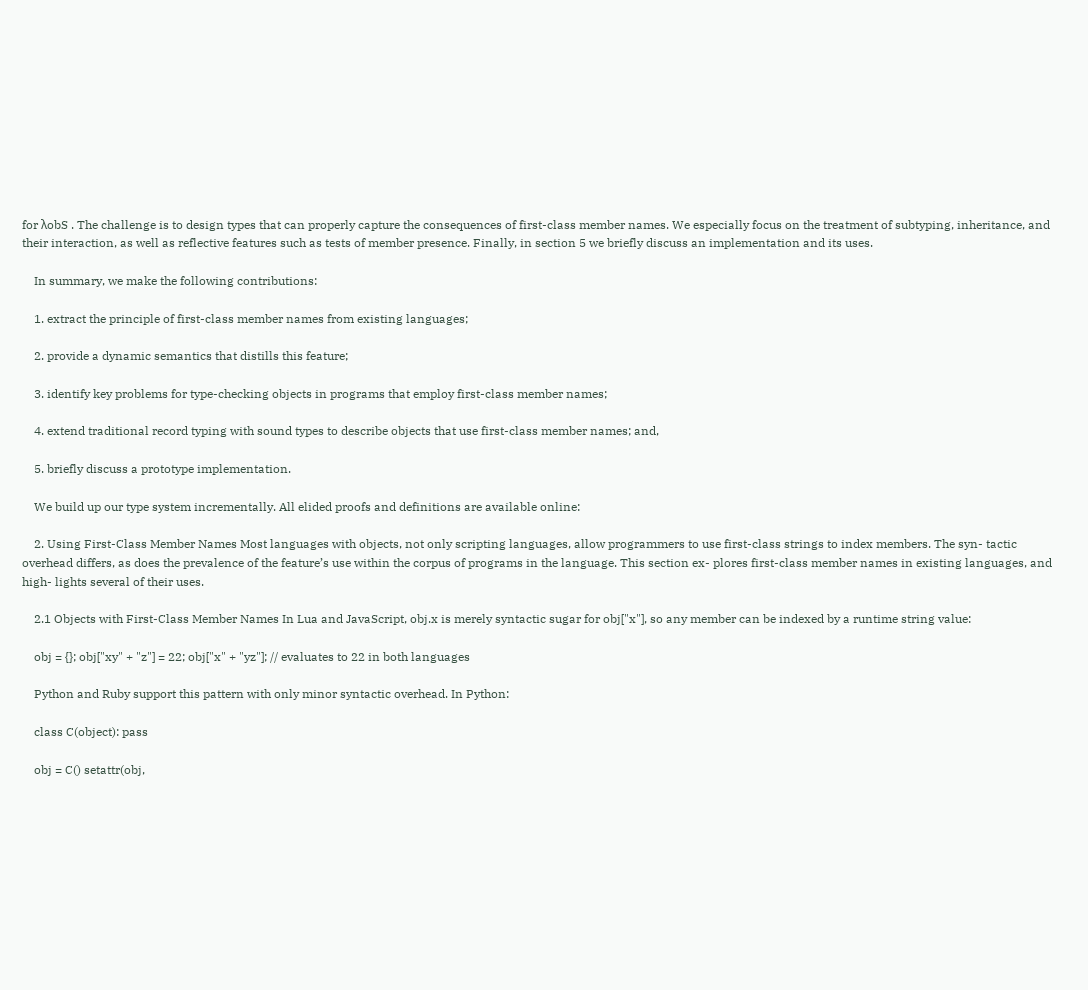for λobS . The challenge is to design types that can properly capture the consequences of first-class member names. We especially focus on the treatment of subtyping, inheritance, and their interaction, as well as reflective features such as tests of member presence. Finally, in section 5 we briefly discuss an implementation and its uses.

    In summary, we make the following contributions:

    1. extract the principle of first-class member names from existing languages;

    2. provide a dynamic semantics that distills this feature;

    3. identify key problems for type-checking objects in programs that employ first-class member names;

    4. extend traditional record typing with sound types to describe objects that use first-class member names; and,

    5. briefly discuss a prototype implementation.

    We build up our type system incrementally. All elided proofs and definitions are available online:

    2. Using First-Class Member Names Most languages with objects, not only scripting languages, allow programmers to use first-class strings to index members. The syn- tactic overhead differs, as does the prevalence of the feature’s use within the corpus of programs in the language. This section ex- plores first-class member names in existing languages, and high- lights several of their uses.

    2.1 Objects with First-Class Member Names In Lua and JavaScript, obj.x is merely syntactic sugar for obj["x"], so any member can be indexed by a runtime string value:

    obj = {}; obj["xy" + "z"] = 22; obj["x" + "yz"]; // evaluates to 22 in both languages

    Python and Ruby support this pattern with only minor syntactic overhead. In Python:

    class C(object): pass

    obj = C() setattr(obj,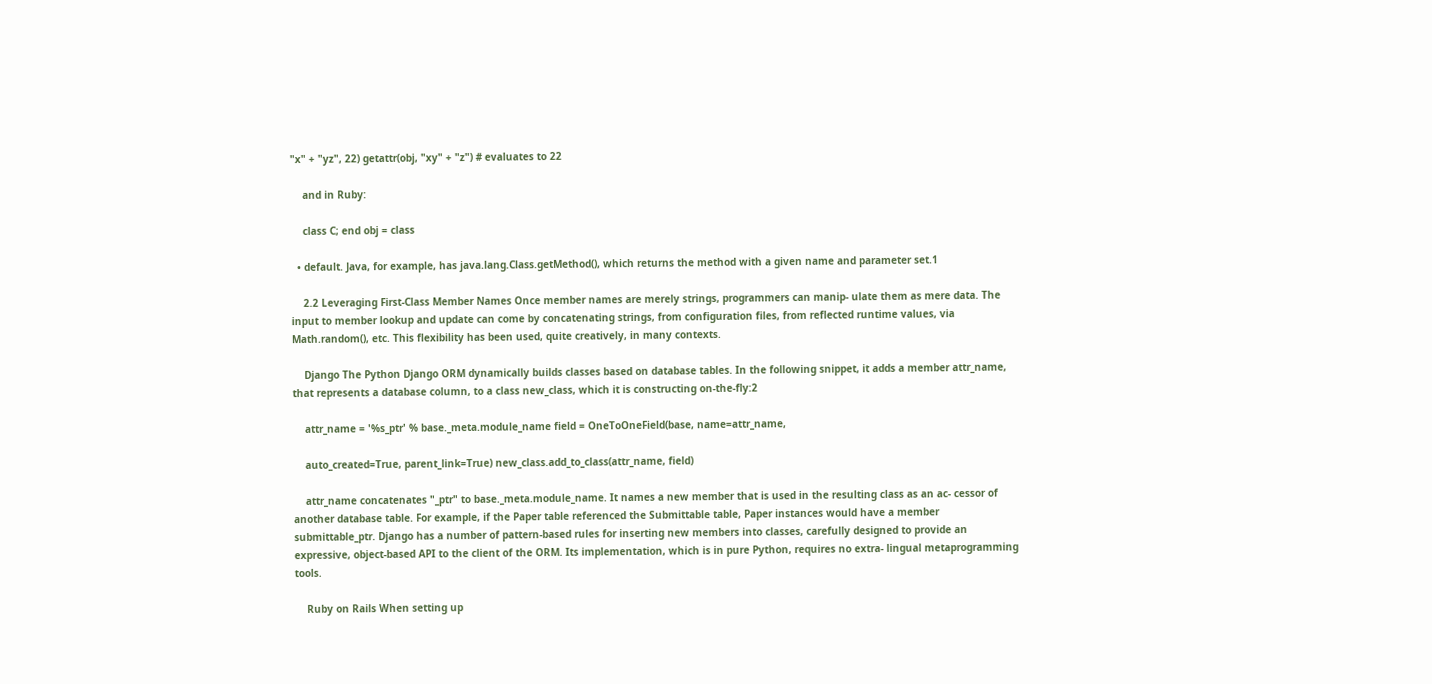"x" + "yz", 22) getattr(obj, "xy" + "z") # evaluates to 22

    and in Ruby:

    class C; end obj = class

  • default. Java, for example, has java.lang.Class.getMethod(), which returns the method with a given name and parameter set.1

    2.2 Leveraging First-Class Member Names Once member names are merely strings, programmers can manip- ulate them as mere data. The input to member lookup and update can come by concatenating strings, from configuration files, from reflected runtime values, via Math.random(), etc. This flexibility has been used, quite creatively, in many contexts.

    Django The Python Django ORM dynamically builds classes based on database tables. In the following snippet, it adds a member attr_name, that represents a database column, to a class new_class, which it is constructing on-the-fly:2

    attr_name = '%s_ptr' % base._meta.module_name field = OneToOneField(base, name=attr_name,

    auto_created=True, parent_link=True) new_class.add_to_class(attr_name, field)

    attr_name concatenates "_ptr" to base._meta.module_name. It names a new member that is used in the resulting class as an ac- cessor of another database table. For example, if the Paper table referenced the Submittable table, Paper instances would have a member submittable_ptr. Django has a number of pattern-based rules for inserting new members into classes, carefully designed to provide an expressive, object-based API to the client of the ORM. Its implementation, which is in pure Python, requires no extra- lingual metaprogramming tools.

    Ruby on Rails When setting up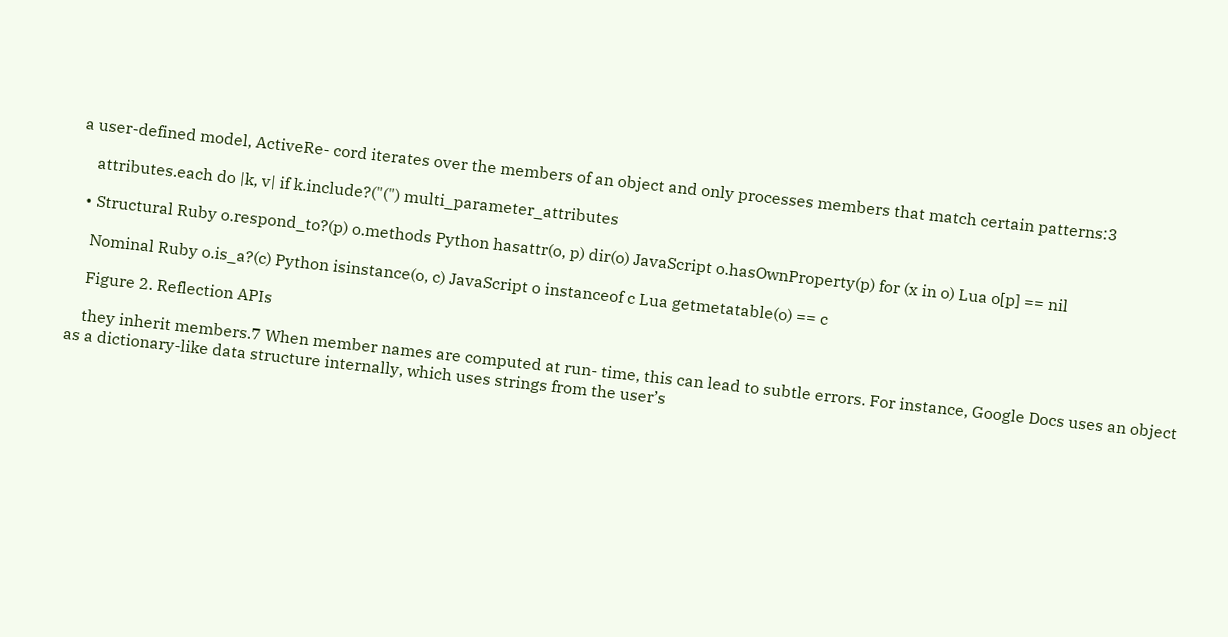a user-defined model, ActiveRe- cord iterates over the members of an object and only processes members that match certain patterns:3

    attributes.each do |k, v| if k.include?("(") multi_parameter_attributes

  • Structural Ruby o.respond_to?(p) o.methods Python hasattr(o, p) dir(o) JavaScript o.hasOwnProperty(p) for (x in o) Lua o[p] == nil

    Nominal Ruby o.is_a?(c) Python isinstance(o, c) JavaScript o instanceof c Lua getmetatable(o) == c

    Figure 2. Reflection APIs

    they inherit members.7 When member names are computed at run- time, this can lead to subtle errors. For instance, Google Docs uses an object as a dictionary-like data structure internally, which uses strings from the user’s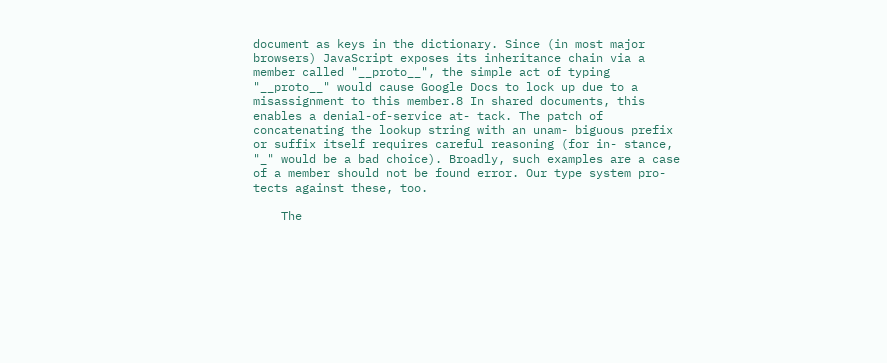document as keys in the dictionary. Since (in most major browsers) JavaScript exposes its inheritance chain via a member called "__proto__", the simple act of typing "__proto__" would cause Google Docs to lock up due to a misassignment to this member.8 In shared documents, this enables a denial-of-service at- tack. The patch of concatenating the lookup string with an unam- biguous prefix or suffix itself requires careful reasoning (for in- stance, "_" would be a bad choice). Broadly, such examples are a case of a member should not be found error. Our type system pro- tects against these, too.

    The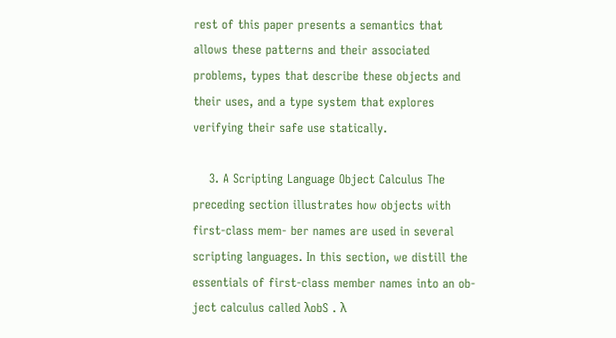rest of this paper presents a semantics that allows these patterns and their associated problems, types that describe these objects and their uses, and a type system that explores verifying their safe use statically.

    3. A Scripting Language Object Calculus The preceding section illustrates how objects with first-class mem- ber names are used in several scripting languages. In this section, we distill the essentials of first-class member names into an ob- ject calculus called λobS . λ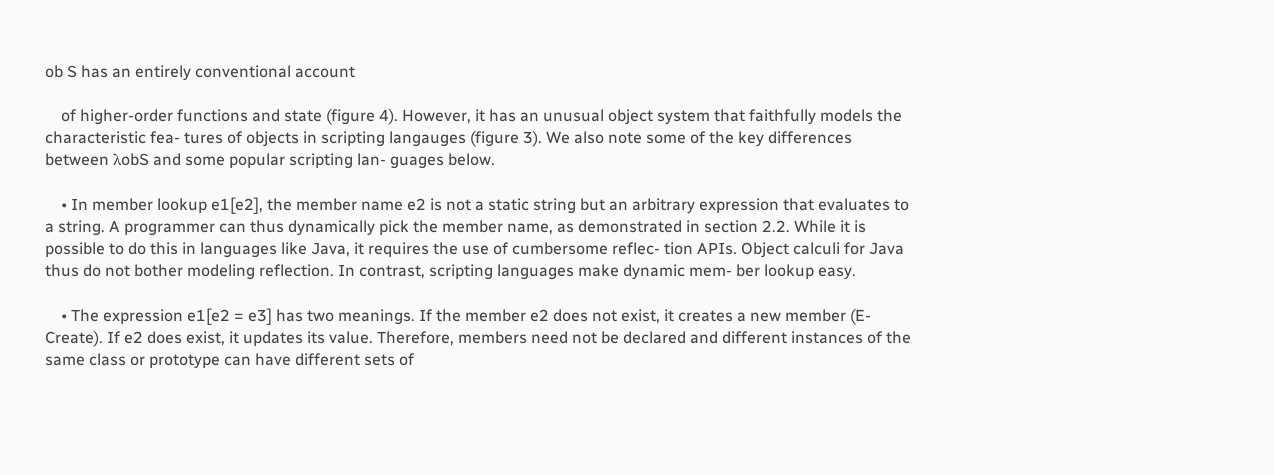ob S has an entirely conventional account

    of higher-order functions and state (figure 4). However, it has an unusual object system that faithfully models the characteristic fea- tures of objects in scripting langauges (figure 3). We also note some of the key differences between λobS and some popular scripting lan- guages below.

    • In member lookup e1[e2], the member name e2 is not a static string but an arbitrary expression that evaluates to a string. A programmer can thus dynamically pick the member name, as demonstrated in section 2.2. While it is possible to do this in languages like Java, it requires the use of cumbersome reflec- tion APIs. Object calculi for Java thus do not bother modeling reflection. In contrast, scripting languages make dynamic mem- ber lookup easy.

    • The expression e1[e2 = e3] has two meanings. If the member e2 does not exist, it creates a new member (E-Create). If e2 does exist, it updates its value. Therefore, members need not be declared and different instances of the same class or prototype can have different sets of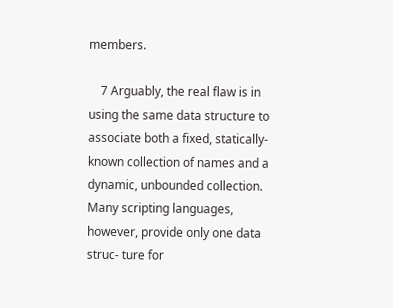members.

    7 Arguably, the real flaw is in using the same data structure to associate both a fixed, statically-known collection of names and a dynamic, unbounded collection. Many scripting languages, however, provide only one data struc- ture for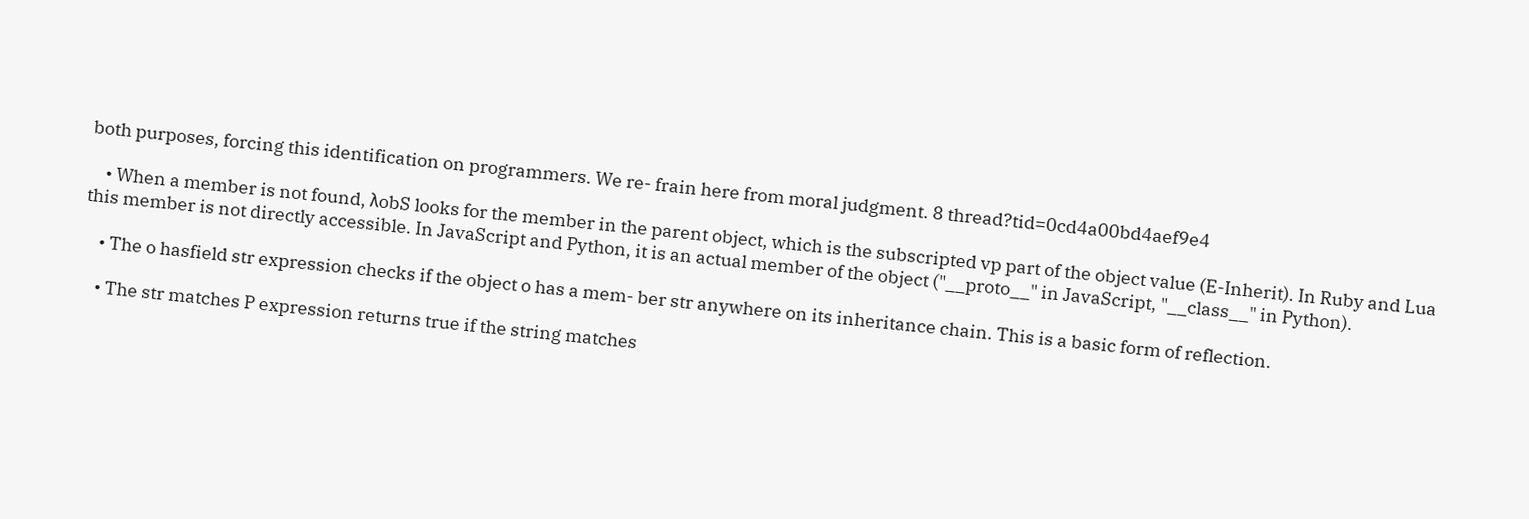both purposes, forcing this identification on programmers. We re- frain here from moral judgment. 8 thread?tid=0cd4a00bd4aef9e4

    • When a member is not found, λobS looks for the member in the parent object, which is the subscripted vp part of the object value (E-Inherit). In Ruby and Lua this member is not directly accessible. In JavaScript and Python, it is an actual member of the object ("__proto__" in JavaScript, "__class__" in Python).

    • The o hasfield str expression checks if the object o has a mem- ber str anywhere on its inheritance chain. This is a basic form of reflection.

    • The str matches P expression returns true if the string matches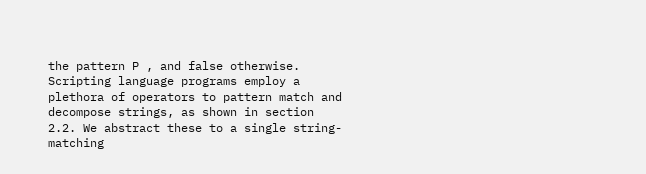the pattern P , and false otherwise. Scripting language programs employ a plethora of operators to pattern match and decompose strings, as shown in section 2.2. We abstract these to a single string-matching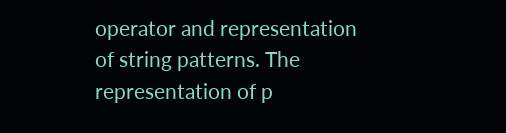operator and representation of string patterns. The representation of p